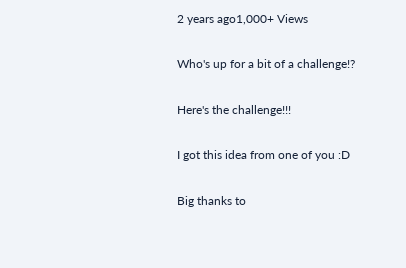2 years ago1,000+ Views

Who's up for a bit of a challenge!?

Here's the challenge!!!

I got this idea from one of you :D

Big thanks to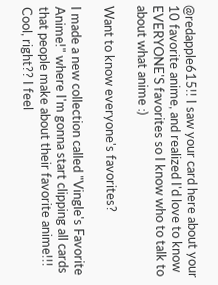@redapple615!! I saw your card here about your 10 favorite anime, and realized I'd love to know EVERYONE'S favorites so I know who to talk to about what anime :)

Want to know everyone's favorites?

I made a new collection called "Vingle's Favorite Anime!" where I'm gonna start clipping all cards that people make about their favorite anime!!! Cool, right?? I feel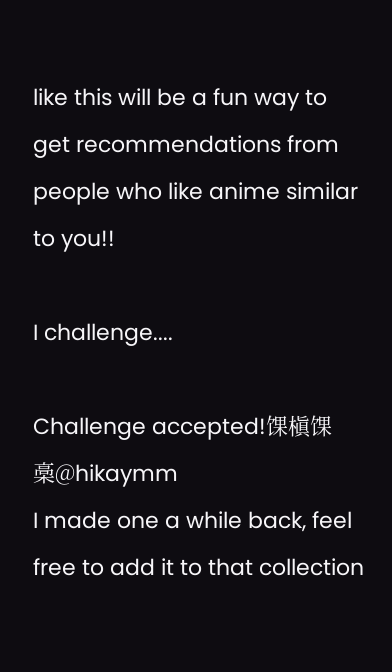like this will be a fun way to get recommendations from people who like anime similar to you!!

I challenge....

Challenge accepted!馃槇馃槀@hikaymm
I made one a while back, feel free to add it to that collection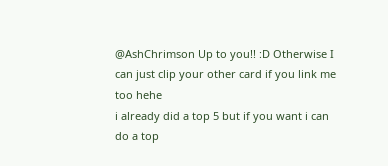@AshChrimson Up to you!! :D Otherwise I can just clip your other card if you link me too hehe
i already did a top 5 but if you want i can do a top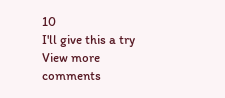10
I'll give this a try
View more comments